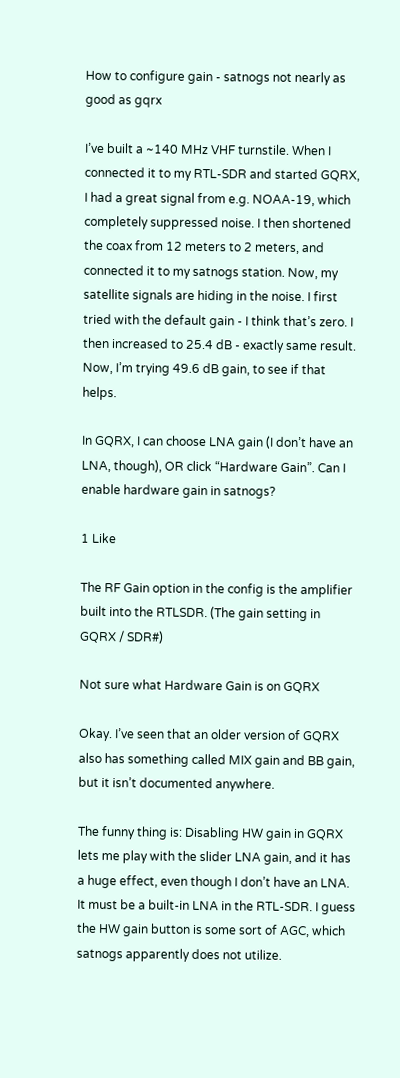How to configure gain - satnogs not nearly as good as gqrx

I’ve built a ~140 MHz VHF turnstile. When I connected it to my RTL-SDR and started GQRX, I had a great signal from e.g. NOAA-19, which completely suppressed noise. I then shortened the coax from 12 meters to 2 meters, and connected it to my satnogs station. Now, my satellite signals are hiding in the noise. I first tried with the default gain - I think that’s zero. I then increased to 25.4 dB - exactly same result. Now, I’m trying 49.6 dB gain, to see if that helps.

In GQRX, I can choose LNA gain (I don’t have an LNA, though), OR click “Hardware Gain”. Can I enable hardware gain in satnogs?

1 Like

The RF Gain option in the config is the amplifier built into the RTLSDR. (The gain setting in GQRX / SDR#)

Not sure what Hardware Gain is on GQRX

Okay. I’ve seen that an older version of GQRX also has something called MIX gain and BB gain, but it isn’t documented anywhere.

The funny thing is: Disabling HW gain in GQRX lets me play with the slider LNA gain, and it has a huge effect, even though I don’t have an LNA. It must be a built-in LNA in the RTL-SDR. I guess the HW gain button is some sort of AGC, which satnogs apparently does not utilize.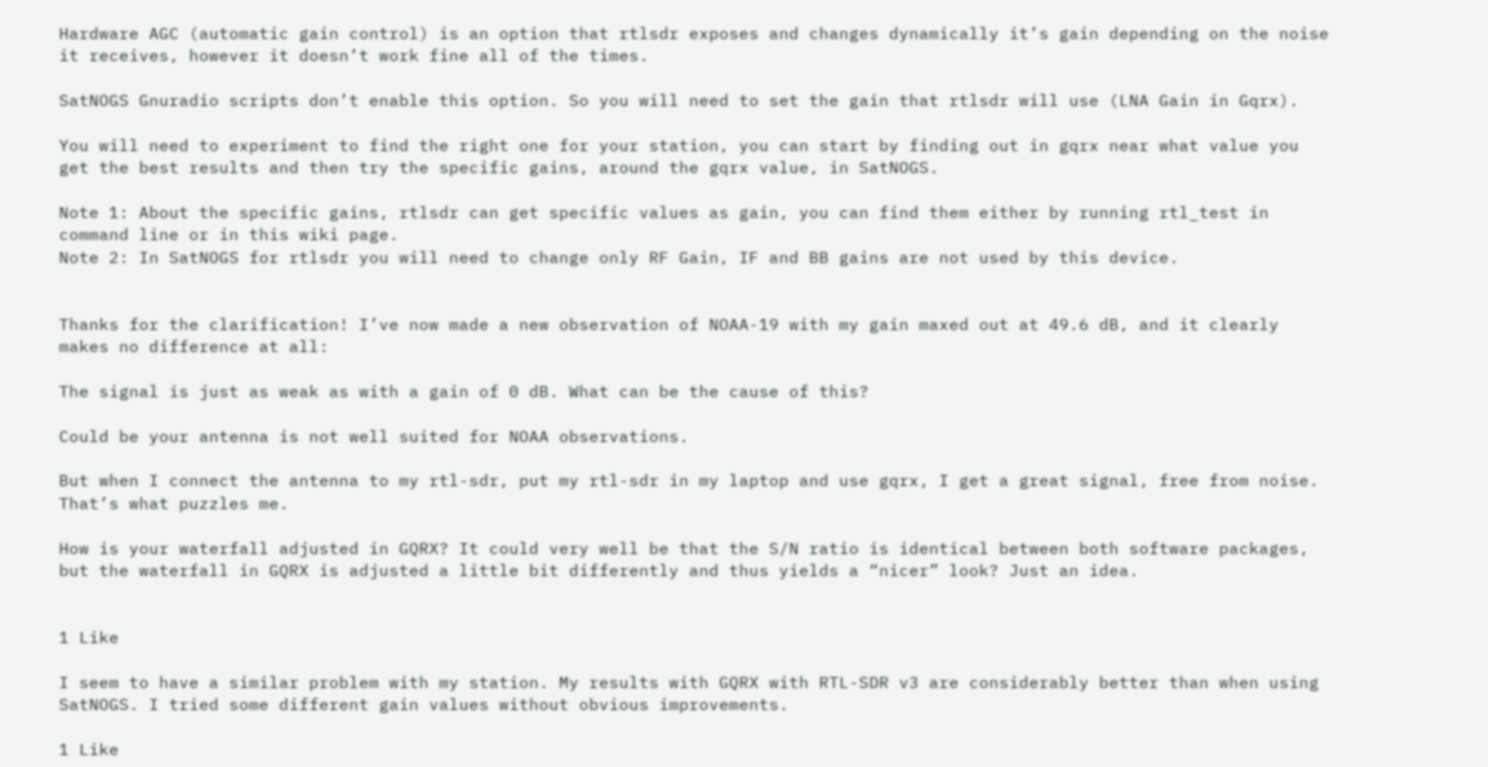Hardware AGC (automatic gain control) is an option that rtlsdr exposes and changes dynamically it’s gain depending on the noise it receives, however it doesn’t work fine all of the times.

SatNOGS Gnuradio scripts don’t enable this option. So you will need to set the gain that rtlsdr will use (LNA Gain in Gqrx).

You will need to experiment to find the right one for your station, you can start by finding out in gqrx near what value you get the best results and then try the specific gains, around the gqrx value, in SatNOGS.

Note 1: About the specific gains, rtlsdr can get specific values as gain, you can find them either by running rtl_test in command line or in this wiki page.
Note 2: In SatNOGS for rtlsdr you will need to change only RF Gain, IF and BB gains are not used by this device.


Thanks for the clarification! I’ve now made a new observation of NOAA-19 with my gain maxed out at 49.6 dB, and it clearly makes no difference at all:

The signal is just as weak as with a gain of 0 dB. What can be the cause of this?

Could be your antenna is not well suited for NOAA observations.

But when I connect the antenna to my rtl-sdr, put my rtl-sdr in my laptop and use gqrx, I get a great signal, free from noise. That’s what puzzles me.

How is your waterfall adjusted in GQRX? It could very well be that the S/N ratio is identical between both software packages, but the waterfall in GQRX is adjusted a little bit differently and thus yields a “nicer” look? Just an idea.


1 Like

I seem to have a similar problem with my station. My results with GQRX with RTL-SDR v3 are considerably better than when using SatNOGS. I tried some different gain values without obvious improvements.

1 Like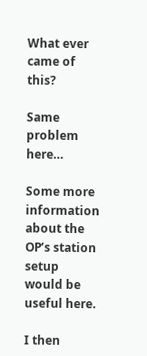What ever came of this?

Same problem here…

Some more information about the OP’s station setup would be useful here.

I then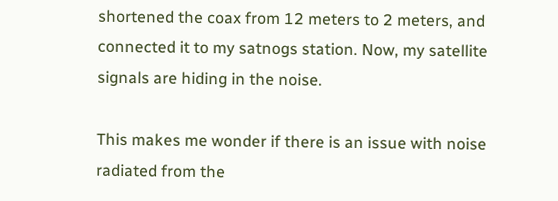shortened the coax from 12 meters to 2 meters, and connected it to my satnogs station. Now, my satellite signals are hiding in the noise.

This makes me wonder if there is an issue with noise radiated from the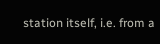station itself, i.e. from a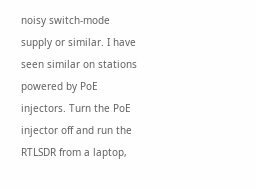noisy switch-mode supply or similar. I have seen similar on stations powered by PoE injectors. Turn the PoE injector off and run the RTLSDR from a laptop,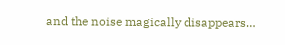and the noise magically disappears…